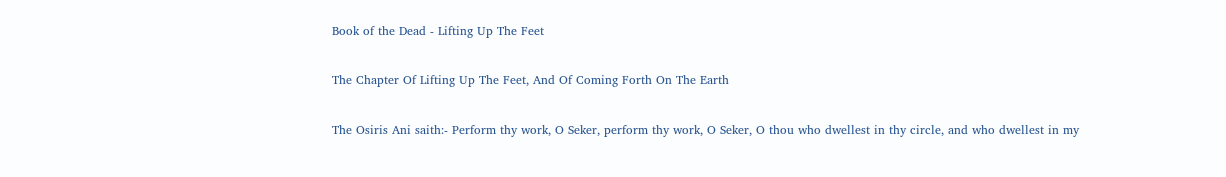Book of the Dead - Lifting Up The Feet

The Chapter Of Lifting Up The Feet, And Of Coming Forth On The Earth

The Osiris Ani saith:- Perform thy work, O Seker, perform thy work, O Seker, O thou who dwellest in thy circle, and who dwellest in my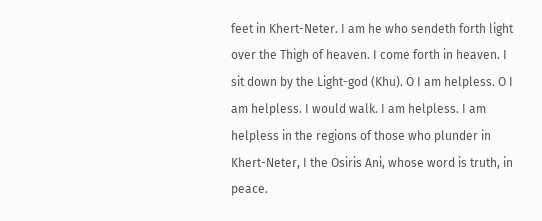feet in Khert-Neter. I am he who sendeth forth light over the Thigh of heaven. I come forth in heaven. I sit down by the Light-god (Khu). O I am helpless. O I am helpless. I would walk. I am helpless. I am helpless in the regions of those who plunder in Khert-Neter, I the Osiris Ani, whose word is truth, in peace.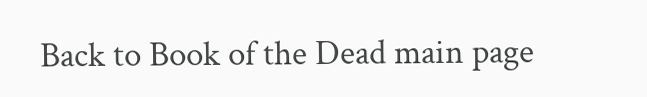Back to Book of the Dead main page